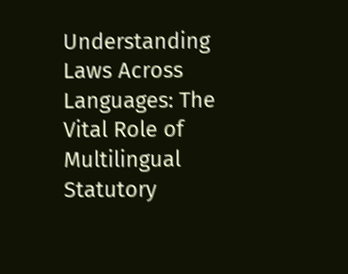Understanding Laws Across Languages: The Vital Role of Multilingual Statutory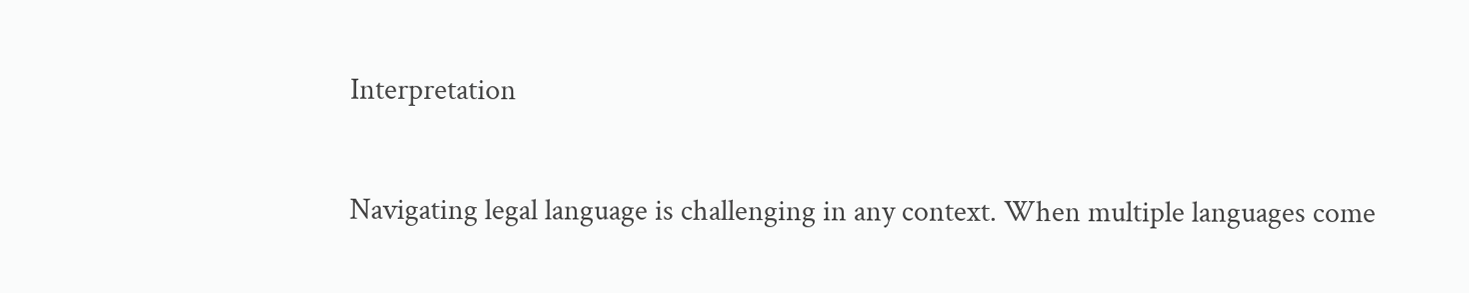Interpretation

Navigating legal language is challenging in any context. When multiple languages come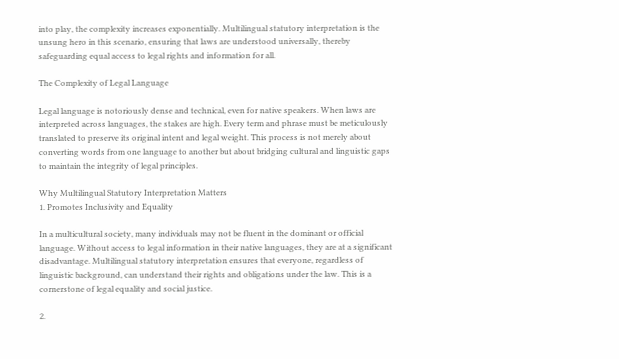into play, the complexity increases exponentially. Multilingual statutory interpretation is the unsung hero in this scenario, ensuring that laws are understood universally, thereby safeguarding equal access to legal rights and information for all.

The Complexity of Legal Language

Legal language is notoriously dense and technical, even for native speakers. When laws are interpreted across languages, the stakes are high. Every term and phrase must be meticulously translated to preserve its original intent and legal weight. This process is not merely about converting words from one language to another but about bridging cultural and linguistic gaps to maintain the integrity of legal principles.

Why Multilingual Statutory Interpretation Matters
1. Promotes Inclusivity and Equality

In a multicultural society, many individuals may not be fluent in the dominant or official language. Without access to legal information in their native languages, they are at a significant disadvantage. Multilingual statutory interpretation ensures that everyone, regardless of linguistic background, can understand their rights and obligations under the law. This is a cornerstone of legal equality and social justice.

2.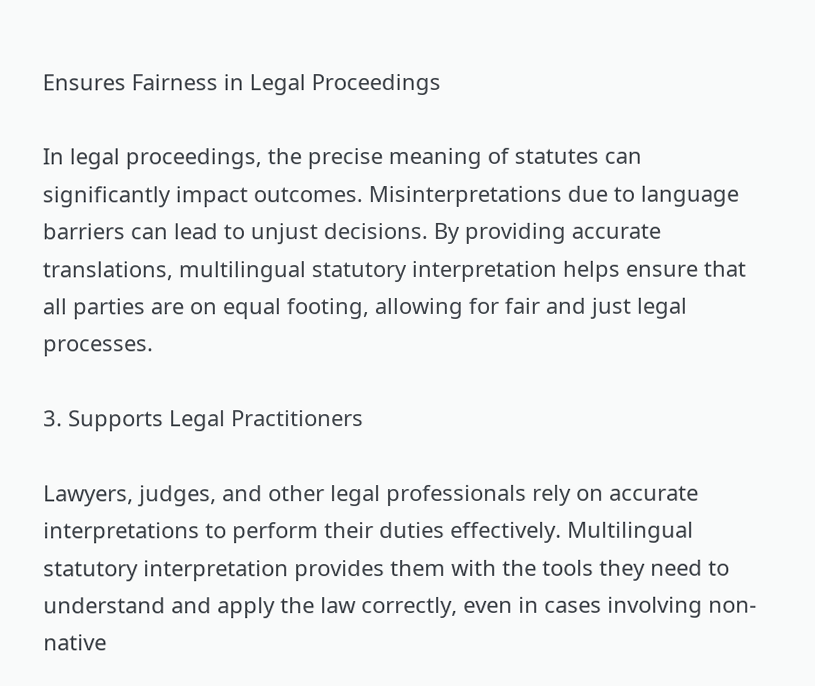Ensures Fairness in Legal Proceedings

In legal proceedings, the precise meaning of statutes can significantly impact outcomes. Misinterpretations due to language barriers can lead to unjust decisions. By providing accurate translations, multilingual statutory interpretation helps ensure that all parties are on equal footing, allowing for fair and just legal processes.

3. Supports Legal Practitioners

Lawyers, judges, and other legal professionals rely on accurate interpretations to perform their duties effectively. Multilingual statutory interpretation provides them with the tools they need to understand and apply the law correctly, even in cases involving non-native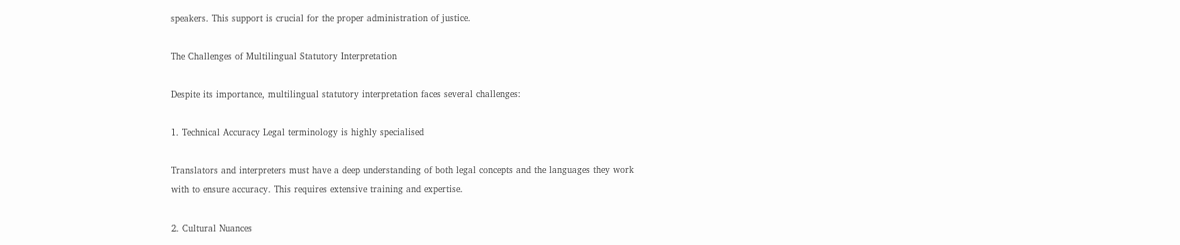speakers. This support is crucial for the proper administration of justice.

The Challenges of Multilingual Statutory Interpretation

Despite its importance, multilingual statutory interpretation faces several challenges:

1. Technical Accuracy Legal terminology is highly specialised

Translators and interpreters must have a deep understanding of both legal concepts and the languages they work with to ensure accuracy. This requires extensive training and expertise.

2. Cultural Nuances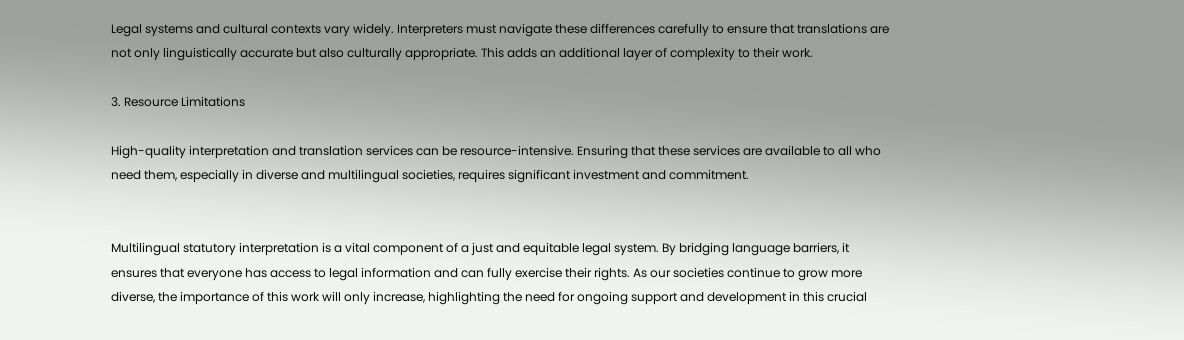Legal systems and cultural contexts vary widely. Interpreters must navigate these differences carefully to ensure that translations are not only linguistically accurate but also culturally appropriate. This adds an additional layer of complexity to their work.

3. Resource Limitations

High-quality interpretation and translation services can be resource-intensive. Ensuring that these services are available to all who need them, especially in diverse and multilingual societies, requires significant investment and commitment.


Multilingual statutory interpretation is a vital component of a just and equitable legal system. By bridging language barriers, it ensures that everyone has access to legal information and can fully exercise their rights. As our societies continue to grow more diverse, the importance of this work will only increase, highlighting the need for ongoing support and development in this crucial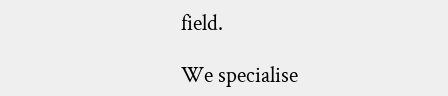field.

We specialise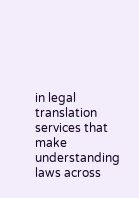in legal translation services that make understanding laws across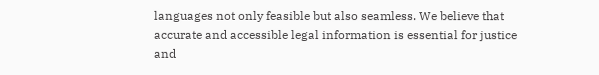languages not only feasible but also seamless. We believe that accurate and accessible legal information is essential for justice and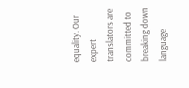equality. Our expert translators are committed to breaking down language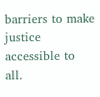barriers to make justice accessible to all.